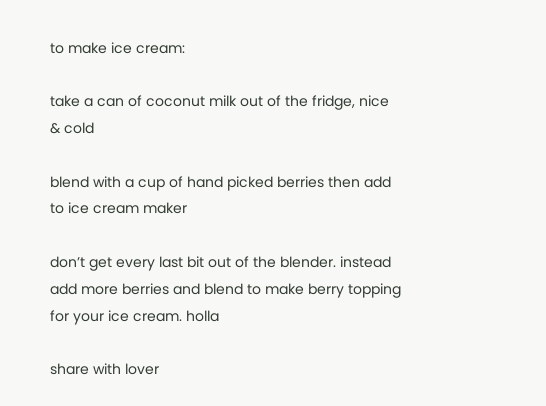to make ice cream:

take a can of coconut milk out of the fridge, nice & cold

blend with a cup of hand picked berries then add to ice cream maker

don’t get every last bit out of the blender. instead add more berries and blend to make berry topping for your ice cream. holla

share with lover